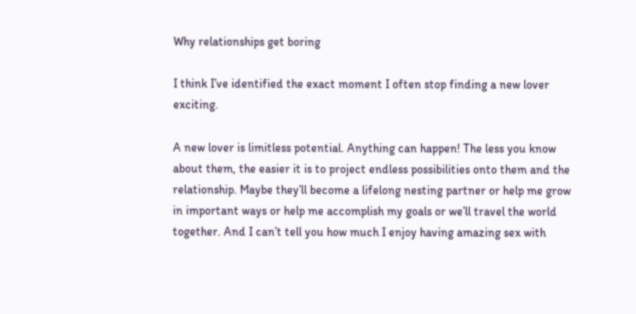Why relationships get boring

I think I’ve identified the exact moment I often stop finding a new lover exciting.

A new lover is limitless potential. Anything can happen! The less you know about them, the easier it is to project endless possibilities onto them and the relationship. Maybe they’ll become a lifelong nesting partner or help me grow in important ways or help me accomplish my goals or we’ll travel the world together. And I can’t tell you how much I enjoy having amazing sex with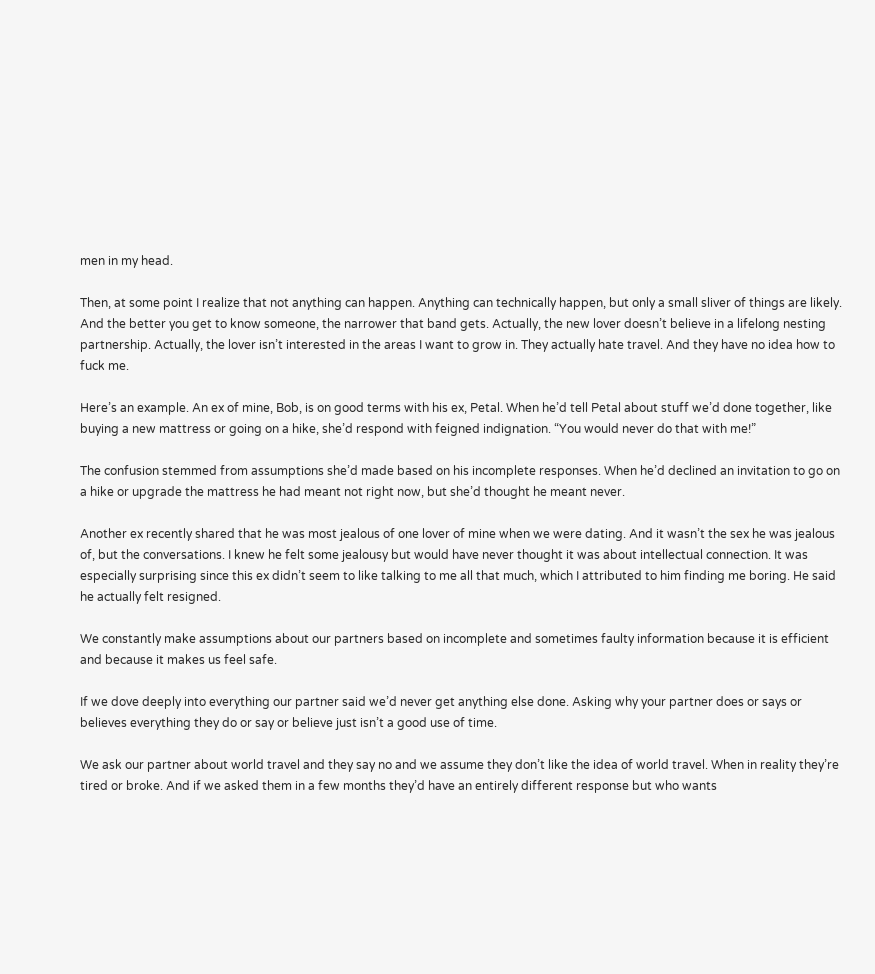men in my head.

Then, at some point I realize that not anything can happen. Anything can technically happen, but only a small sliver of things are likely. And the better you get to know someone, the narrower that band gets. Actually, the new lover doesn’t believe in a lifelong nesting partnership. Actually, the lover isn’t interested in the areas I want to grow in. They actually hate travel. And they have no idea how to fuck me.

Here’s an example. An ex of mine, Bob, is on good terms with his ex, Petal. When he’d tell Petal about stuff we’d done together, like buying a new mattress or going on a hike, she’d respond with feigned indignation. “You would never do that with me!”

The confusion stemmed from assumptions she’d made based on his incomplete responses. When he’d declined an invitation to go on a hike or upgrade the mattress he had meant not right now, but she’d thought he meant never.

Another ex recently shared that he was most jealous of one lover of mine when we were dating. And it wasn’t the sex he was jealous of, but the conversations. I knew he felt some jealousy but would have never thought it was about intellectual connection. It was especially surprising since this ex didn’t seem to like talking to me all that much, which I attributed to him finding me boring. He said he actually felt resigned.

We constantly make assumptions about our partners based on incomplete and sometimes faulty information because it is efficient and because it makes us feel safe.

If we dove deeply into everything our partner said we’d never get anything else done. Asking why your partner does or says or believes everything they do or say or believe just isn’t a good use of time.

We ask our partner about world travel and they say no and we assume they don’t like the idea of world travel. When in reality they’re tired or broke. And if we asked them in a few months they’d have an entirely different response but who wants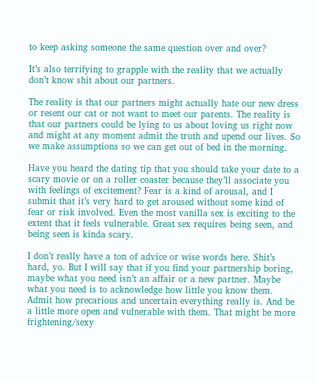to keep asking someone the same question over and over?

It’s also terrifying to grapple with the reality that we actually don’t know shit about our partners.

The reality is that our partners might actually hate our new dress or resent our cat or not want to meet our parents. The reality is that our partners could be lying to us about loving us right now and might at any moment admit the truth and upend our lives. So we make assumptions so we can get out of bed in the morning.

Have you heard the dating tip that you should take your date to a scary movie or on a roller coaster because they’ll associate you with feelings of excitement? Fear is a kind of arousal, and I submit that it’s very hard to get aroused without some kind of fear or risk involved. Even the most vanilla sex is exciting to the extent that it feels vulnerable. Great sex requires being seen, and being seen is kinda scary.

I don’t really have a ton of advice or wise words here. Shit’s hard, yo. But I will say that if you find your partnership boring, maybe what you need isn’t an affair or a new partner. Maybe what you need is to acknowledge how little you know them. Admit how precarious and uncertain everything really is. And be a little more open and vulnerable with them. That might be more frightening/sexy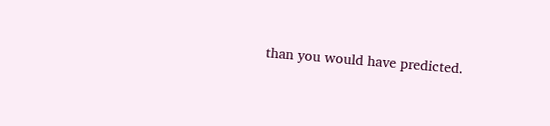than you would have predicted.